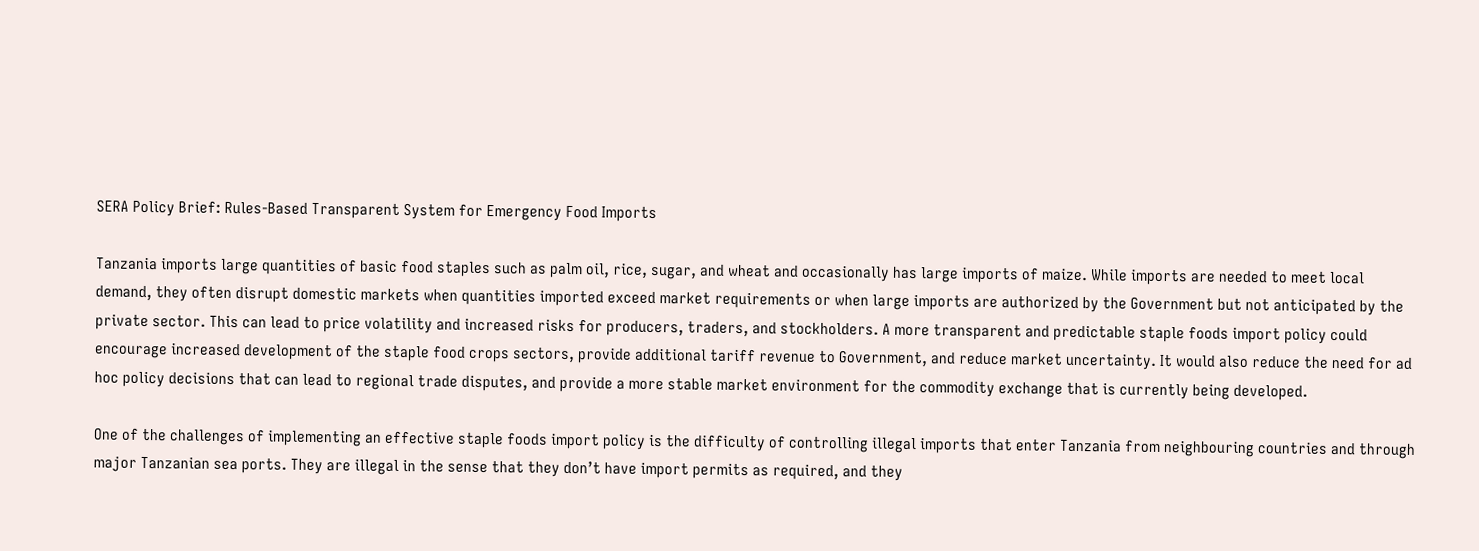SERA Policy Brief: Rules-Based Transparent System for Emergency Food Imports

Tanzania imports large quantities of basic food staples such as palm oil, rice, sugar, and wheat and occasionally has large imports of maize. While imports are needed to meet local demand, they often disrupt domestic markets when quantities imported exceed market requirements or when large imports are authorized by the Government but not anticipated by the private sector. This can lead to price volatility and increased risks for producers, traders, and stockholders. A more transparent and predictable staple foods import policy could encourage increased development of the staple food crops sectors, provide additional tariff revenue to Government, and reduce market uncertainty. It would also reduce the need for ad hoc policy decisions that can lead to regional trade disputes, and provide a more stable market environment for the commodity exchange that is currently being developed.

One of the challenges of implementing an effective staple foods import policy is the difficulty of controlling illegal imports that enter Tanzania from neighbouring countries and through major Tanzanian sea ports. They are illegal in the sense that they don’t have import permits as required, and they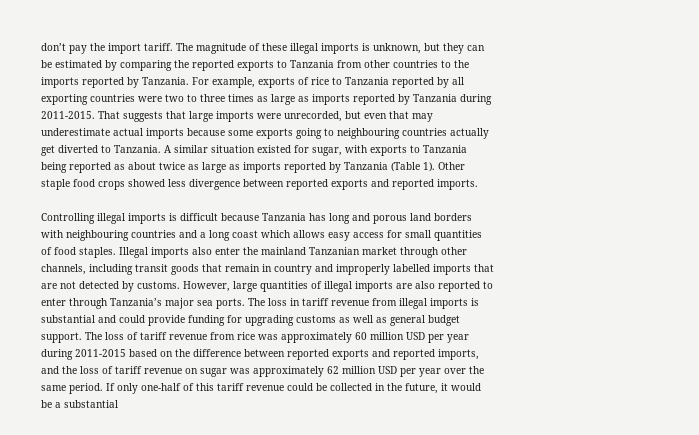don’t pay the import tariff. The magnitude of these illegal imports is unknown, but they can be estimated by comparing the reported exports to Tanzania from other countries to the imports reported by Tanzania. For example, exports of rice to Tanzania reported by all exporting countries were two to three times as large as imports reported by Tanzania during 2011-2015. That suggests that large imports were unrecorded, but even that may underestimate actual imports because some exports going to neighbouring countries actually get diverted to Tanzania. A similar situation existed for sugar, with exports to Tanzania being reported as about twice as large as imports reported by Tanzania (Table 1). Other staple food crops showed less divergence between reported exports and reported imports.

Controlling illegal imports is difficult because Tanzania has long and porous land borders with neighbouring countries and a long coast which allows easy access for small quantities of food staples. Illegal imports also enter the mainland Tanzanian market through other channels, including transit goods that remain in country and improperly labelled imports that are not detected by customs. However, large quantities of illegal imports are also reported to enter through Tanzania’s major sea ports. The loss in tariff revenue from illegal imports is substantial and could provide funding for upgrading customs as well as general budget support. The loss of tariff revenue from rice was approximately 60 million USD per year during 2011-2015 based on the difference between reported exports and reported imports, and the loss of tariff revenue on sugar was approximately 62 million USD per year over the same period. If only one-half of this tariff revenue could be collected in the future, it would be a substantial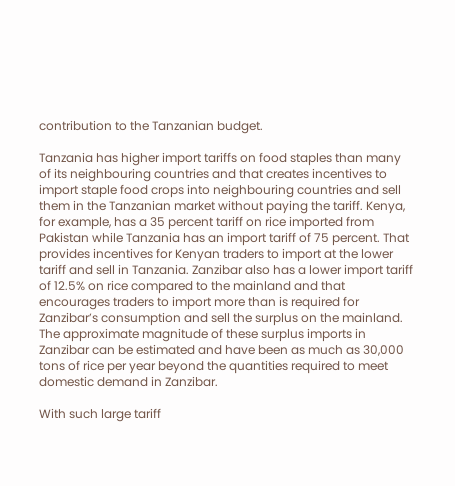contribution to the Tanzanian budget.

Tanzania has higher import tariffs on food staples than many of its neighbouring countries and that creates incentives to import staple food crops into neighbouring countries and sell them in the Tanzanian market without paying the tariff. Kenya, for example, has a 35 percent tariff on rice imported from Pakistan while Tanzania has an import tariff of 75 percent. That provides incentives for Kenyan traders to import at the lower tariff and sell in Tanzania. Zanzibar also has a lower import tariff of 12.5% on rice compared to the mainland and that encourages traders to import more than is required for Zanzibar’s consumption and sell the surplus on the mainland. The approximate magnitude of these surplus imports in Zanzibar can be estimated and have been as much as 30,000 tons of rice per year beyond the quantities required to meet domestic demand in Zanzibar.

With such large tariff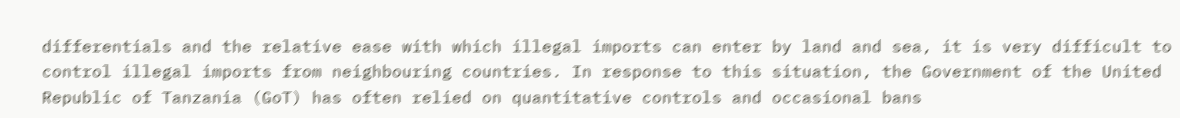differentials and the relative ease with which illegal imports can enter by land and sea, it is very difficult to control illegal imports from neighbouring countries. In response to this situation, the Government of the United Republic of Tanzania (GoT) has often relied on quantitative controls and occasional bans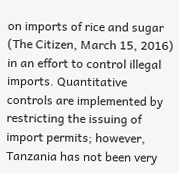on imports of rice and sugar (The Citizen, March 15, 2016) in an effort to control illegal imports. Quantitative controls are implemented by restricting the issuing of import permits; however, Tanzania has not been very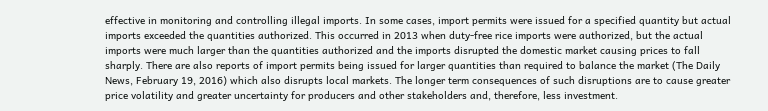effective in monitoring and controlling illegal imports. In some cases, import permits were issued for a specified quantity but actual imports exceeded the quantities authorized. This occurred in 2013 when duty-free rice imports were authorized, but the actual imports were much larger than the quantities authorized and the imports disrupted the domestic market causing prices to fall sharply. There are also reports of import permits being issued for larger quantities than required to balance the market (The Daily News, February 19, 2016) which also disrupts local markets. The longer term consequences of such disruptions are to cause greater price volatility and greater uncertainty for producers and other stakeholders and, therefore, less investment.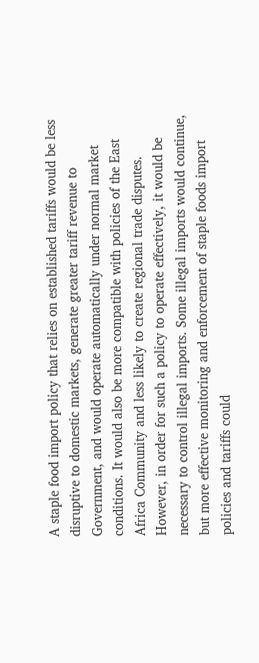A staple food import policy that relies on established tariffs would be less disruptive to domestic markets, generate greater tariff revenue to Government, and would operate automatically under normal market conditions. It would also be more compatible with policies of the East Africa Community and less likely to create regional trade disputes. However, in order for such a policy to operate effectively, it would be necessary to control illegal imports. Some illegal imports would continue, but more effective monitoring and enforcement of staple foods import policies and tariffs could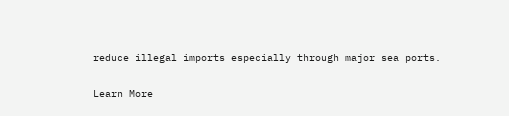reduce illegal imports especially through major sea ports.

Learn More